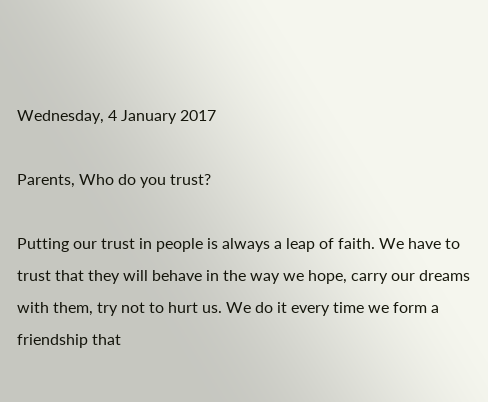Wednesday, 4 January 2017

Parents, Who do you trust?

Putting our trust in people is always a leap of faith. We have to trust that they will behave in the way we hope, carry our dreams with them, try not to hurt us. We do it every time we form a friendship that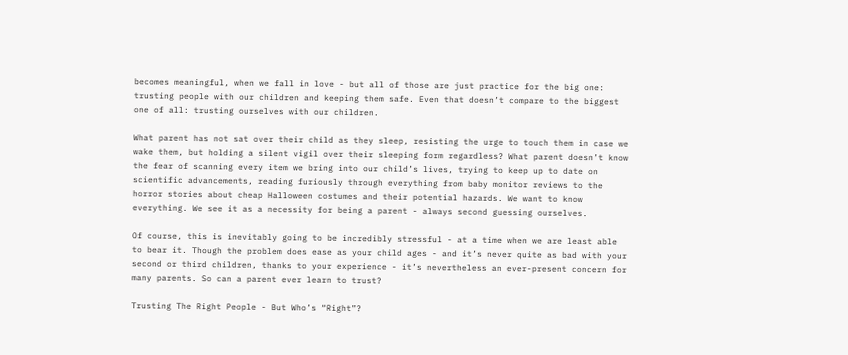becomes meaningful, when we fall in love - but all of those are just practice for the big one: trusting people with our children and keeping them safe. Even that doesn’t compare to the biggest one of all: trusting ourselves with our children.

What parent has not sat over their child as they sleep, resisting the urge to touch them in case we wake them, but holding a silent vigil over their sleeping form regardless? What parent doesn’t know the fear of scanning every item we bring into our child’s lives, trying to keep up to date on scientific advancements, reading furiously through everything from baby monitor reviews to the horror stories about cheap Halloween costumes and their potential hazards. We want to know everything. We see it as a necessity for being a parent - always second guessing ourselves.

Of course, this is inevitably going to be incredibly stressful - at a time when we are least able to bear it. Though the problem does ease as your child ages - and it’s never quite as bad with your second or third children, thanks to your experience - it’s nevertheless an ever-present concern for many parents. So can a parent ever learn to trust?

Trusting The Right People - But Who’s “Right”?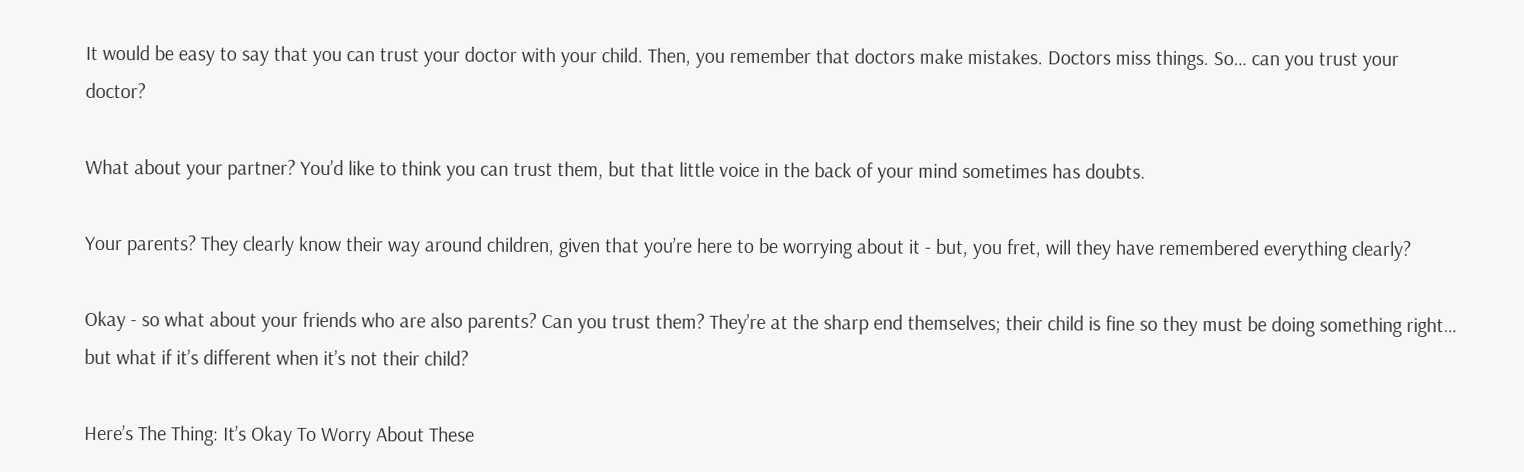It would be easy to say that you can trust your doctor with your child. Then, you remember that doctors make mistakes. Doctors miss things. So… can you trust your doctor?

What about your partner? You’d like to think you can trust them, but that little voice in the back of your mind sometimes has doubts.

Your parents? They clearly know their way around children, given that you’re here to be worrying about it - but, you fret, will they have remembered everything clearly?

Okay - so what about your friends who are also parents? Can you trust them? They’re at the sharp end themselves; their child is fine so they must be doing something right… but what if it’s different when it’s not their child?

Here’s The Thing: It’s Okay To Worry About These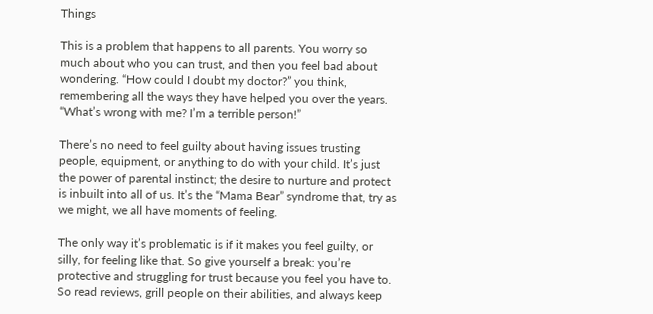Things

This is a problem that happens to all parents. You worry so much about who you can trust, and then you feel bad about wondering. “How could I doubt my doctor?” you think, remembering all the ways they have helped you over the years. “What’s wrong with me? I’m a terrible person!”

There’s no need to feel guilty about having issues trusting people, equipment, or anything to do with your child. It’s just the power of parental instinct; the desire to nurture and protect is inbuilt into all of us. It’s the “Mama Bear” syndrome that, try as we might, we all have moments of feeling.

The only way it’s problematic is if it makes you feel guilty, or silly, for feeling like that. So give yourself a break: you’re protective and struggling for trust because you feel you have to. So read reviews, grill people on their abilities, and always keep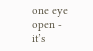one eye open - it’s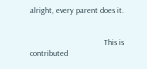alright, every parent does it.


                                     This is contributed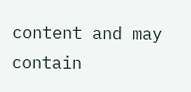content and may contain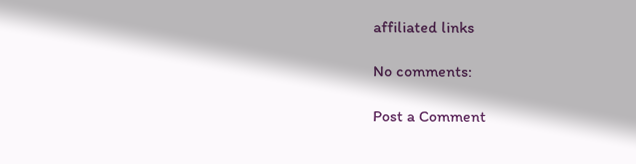affiliated links

No comments:

Post a Comment